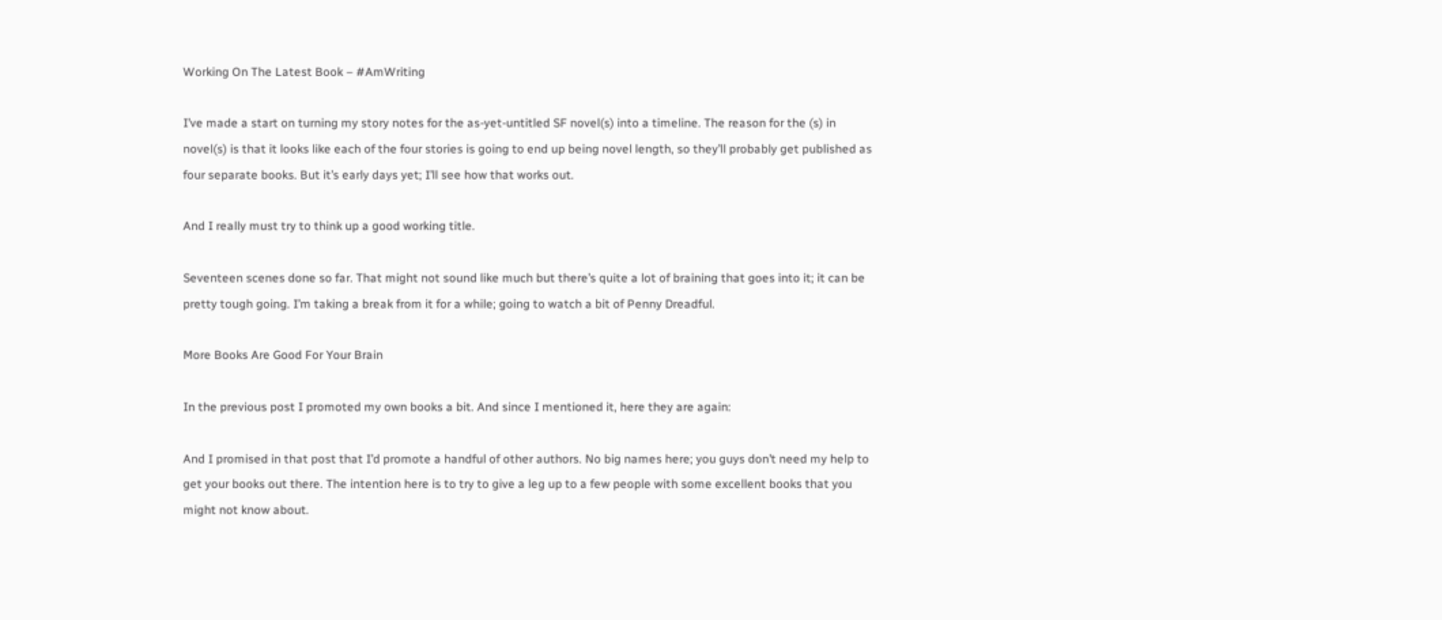Working On The Latest Book – #AmWriting

I’ve made a start on turning my story notes for the as-yet-untitled SF novel(s) into a timeline. The reason for the (s) in novel(s) is that it looks like each of the four stories is going to end up being novel length, so they’ll probably get published as four separate books. But it’s early days yet; I’ll see how that works out.

And I really must try to think up a good working title.

Seventeen scenes done so far. That might not sound like much but there’s quite a lot of braining that goes into it; it can be pretty tough going. I’m taking a break from it for a while; going to watch a bit of Penny Dreadful.

More Books Are Good For Your Brain

In the previous post I promoted my own books a bit. And since I mentioned it, here they are again:

And I promised in that post that I’d promote a handful of other authors. No big names here; you guys don’t need my help to get your books out there. The intention here is to try to give a leg up to a few people with some excellent books that you might not know about.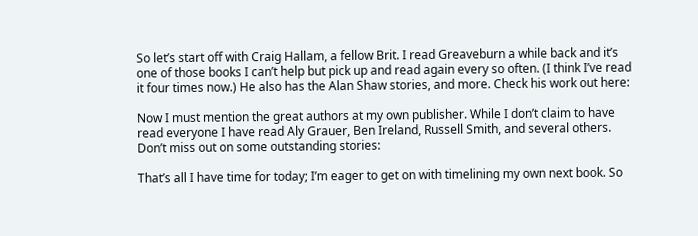So let’s start off with Craig Hallam, a fellow Brit. I read Greaveburn a while back and it’s one of those books I can’t help but pick up and read again every so often. (I think I’ve read it four times now.) He also has the Alan Shaw stories, and more. Check his work out here:

Now I must mention the great authors at my own publisher. While I don’t claim to have read everyone I have read Aly Grauer, Ben Ireland, Russell Smith, and several others. Don’t miss out on some outstanding stories:

That’s all I have time for today; I’m eager to get on with timelining my own next book. So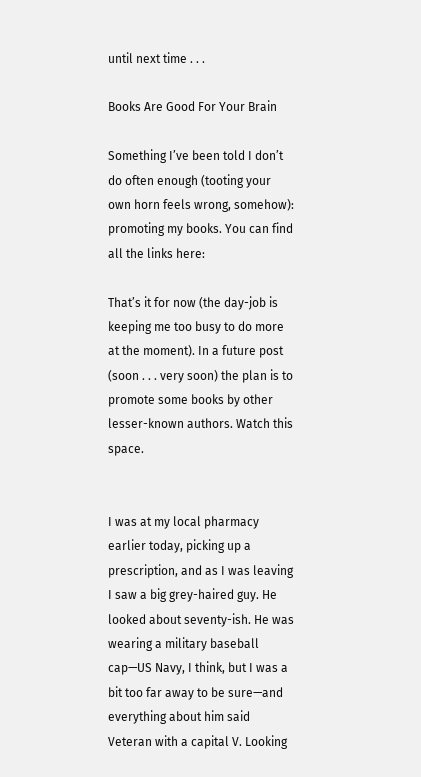until next time . . .

Books Are Good For Your Brain

Something I’ve been told I don’t do often enough (tooting your own horn feels wrong, somehow): promoting my books. You can find all the links here:

That’s it for now (the day-job is keeping me too busy to do more at the moment). In a future post (soon . . . very soon) the plan is to promote some books by other lesser-known authors. Watch this space.


I was at my local pharmacy earlier today, picking up a prescription, and as I was leaving I saw a big grey-haired guy. He looked about seventy-ish. He was wearing a military baseball cap—US Navy, I think, but I was a bit too far away to be sure—and everything about him said Veteran with a capital V. Looking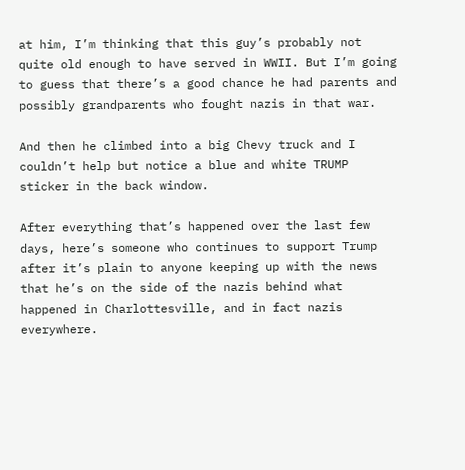at him, I’m thinking that this guy’s probably not quite old enough to have served in WWII. But I’m going to guess that there’s a good chance he had parents and possibly grandparents who fought nazis in that war.

And then he climbed into a big Chevy truck and I couldn’t help but notice a blue and white TRUMP sticker in the back window.

After everything that’s happened over the last few days, here’s someone who continues to support Trump after it’s plain to anyone keeping up with the news that he’s on the side of the nazis behind what happened in Charlottesville, and in fact nazis everywhere.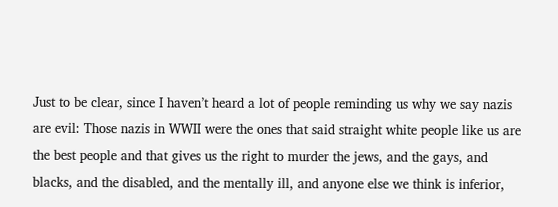Just to be clear, since I haven’t heard a lot of people reminding us why we say nazis are evil: Those nazis in WWII were the ones that said straight white people like us are the best people and that gives us the right to murder the jews, and the gays, and blacks, and the disabled, and the mentally ill, and anyone else we think is inferior,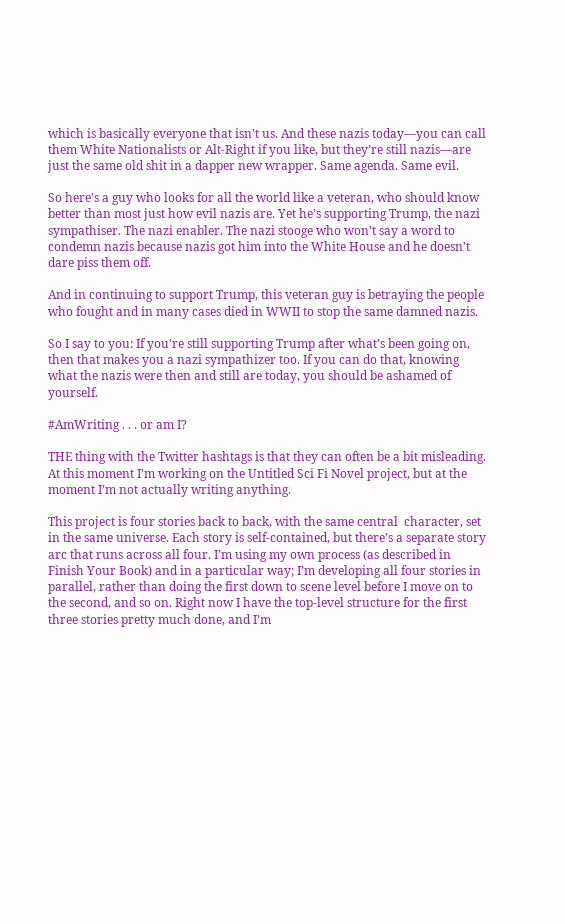which is basically everyone that isn’t us. And these nazis today—you can call them White Nationalists or Alt-Right if you like, but they’re still nazis—are just the same old shit in a dapper new wrapper. Same agenda. Same evil.

So here’s a guy who looks for all the world like a veteran, who should know better than most just how evil nazis are. Yet he’s supporting Trump, the nazi sympathiser. The nazi enabler. The nazi stooge who won’t say a word to condemn nazis because nazis got him into the White House and he doesn’t dare piss them off.

And in continuing to support Trump, this veteran guy is betraying the people who fought and in many cases died in WWII to stop the same damned nazis.

So I say to you: If you’re still supporting Trump after what’s been going on, then that makes you a nazi sympathizer too. If you can do that, knowing what the nazis were then and still are today, you should be ashamed of yourself.

#AmWriting . . . or am I?

THE thing with the Twitter hashtags is that they can often be a bit misleading. At this moment I’m working on the Untitled Sci Fi Novel project, but at the moment I’m not actually writing anything.

This project is four stories back to back, with the same central  character, set in the same universe. Each story is self-contained, but there’s a separate story arc that runs across all four. I’m using my own process (as described in Finish Your Book) and in a particular way; I’m developing all four stories in parallel, rather than doing the first down to scene level before I move on to the second, and so on. Right now I have the top-level structure for the first three stories pretty much done, and I’m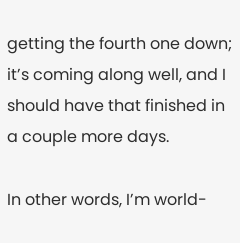getting the fourth one down; it’s coming along well, and I should have that finished in a couple more days.

In other words, I’m world-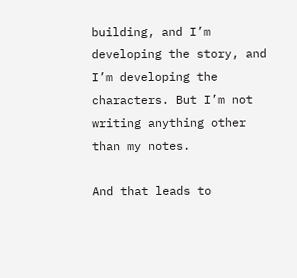building, and I’m developing the story, and I’m developing the characters. But I’m not writing anything other than my notes.

And that leads to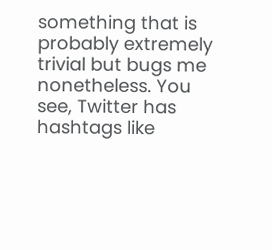something that is probably extremely trivial but bugs me nonetheless. You see, Twitter has hashtags like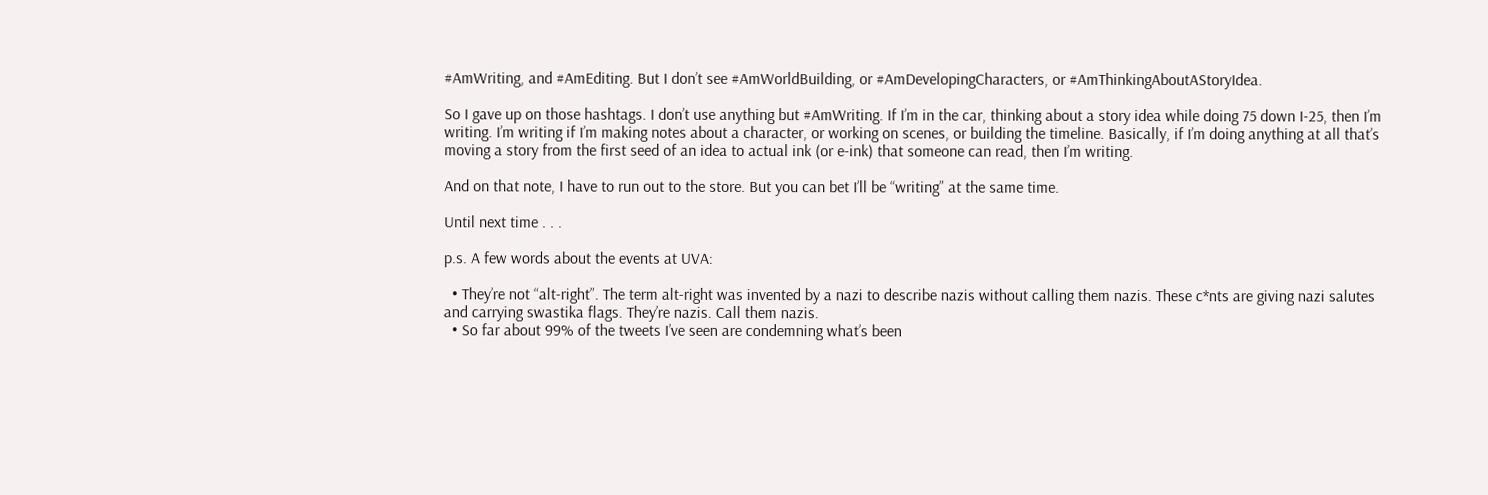#AmWriting, and #AmEditing. But I don’t see #AmWorldBuilding, or #AmDevelopingCharacters, or #AmThinkingAboutAStoryIdea.

So I gave up on those hashtags. I don’t use anything but #AmWriting. If I’m in the car, thinking about a story idea while doing 75 down I-25, then I’m writing. I’m writing if I’m making notes about a character, or working on scenes, or building the timeline. Basically, if I’m doing anything at all that’s moving a story from the first seed of an idea to actual ink (or e-ink) that someone can read, then I’m writing.

And on that note, I have to run out to the store. But you can bet I’ll be “writing” at the same time.

Until next time . . .

p.s. A few words about the events at UVA:

  • They’re not “alt-right”. The term alt-right was invented by a nazi to describe nazis without calling them nazis. These c*nts are giving nazi salutes and carrying swastika flags. They’re nazis. Call them nazis.
  • So far about 99% of the tweets I’ve seen are condemning what’s been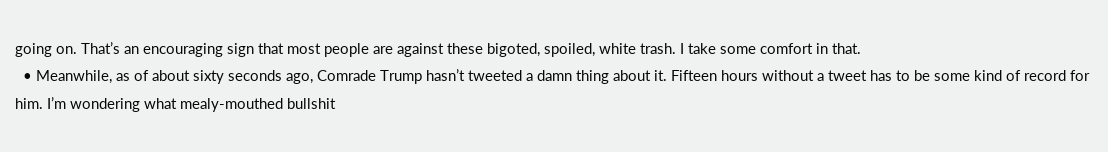going on. That’s an encouraging sign that most people are against these bigoted, spoiled, white trash. I take some comfort in that.
  • Meanwhile, as of about sixty seconds ago, Comrade Trump hasn’t tweeted a damn thing about it. Fifteen hours without a tweet has to be some kind of record for him. I’m wondering what mealy-mouthed bullshit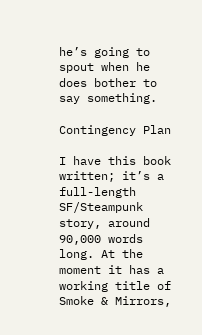he’s going to spout when he does bother to say something.

Contingency Plan

I have this book written; it’s a full-length SF/Steampunk story, around 90,000 words long. At the moment it has a working title of Smoke & Mirrors,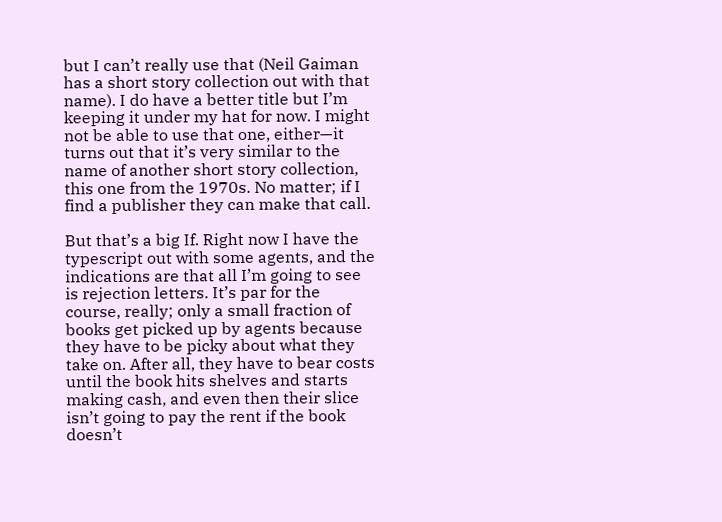but I can’t really use that (Neil Gaiman has a short story collection out with that name). I do have a better title but I’m keeping it under my hat for now. I might not be able to use that one, either—it turns out that it’s very similar to the name of another short story collection, this one from the 1970s. No matter; if I find a publisher they can make that call.

But that’s a big If. Right now I have the typescript out with some agents, and the indications are that all I’m going to see is rejection letters. It’s par for the course, really; only a small fraction of books get picked up by agents because they have to be picky about what they take on. After all, they have to bear costs until the book hits shelves and starts making cash, and even then their slice isn’t going to pay the rent if the book doesn’t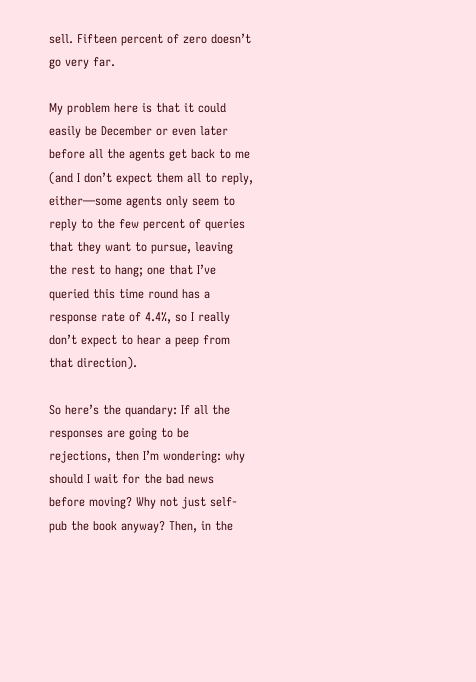sell. Fifteen percent of zero doesn’t go very far.

My problem here is that it could easily be December or even later before all the agents get back to me (and I don’t expect them all to reply, either—some agents only seem to reply to the few percent of queries that they want to pursue, leaving the rest to hang; one that I’ve queried this time round has a response rate of 4.4%, so I really don’t expect to hear a peep from that direction).

So here’s the quandary: If all the responses are going to be rejections, then I’m wondering: why should I wait for the bad news before moving? Why not just self-pub the book anyway? Then, in the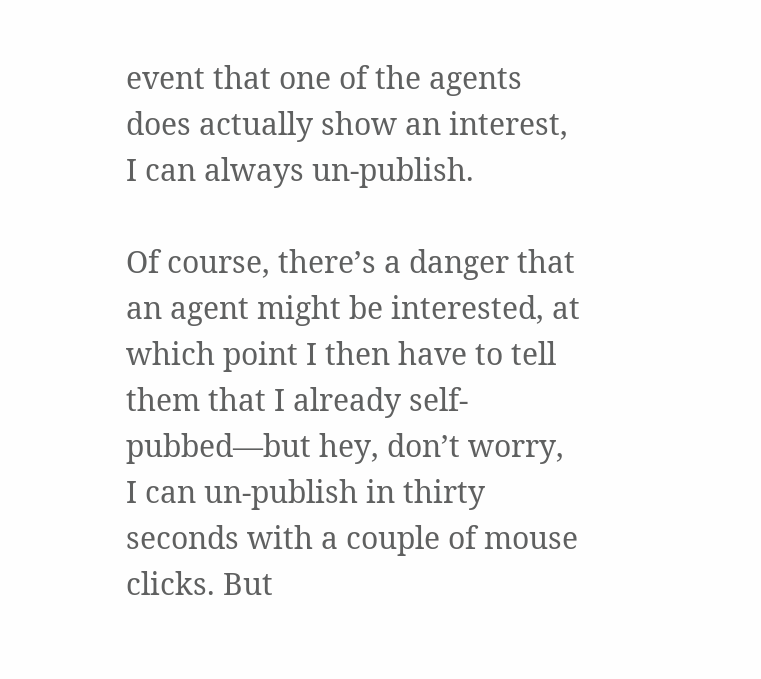event that one of the agents does actually show an interest, I can always un-publish.

Of course, there’s a danger that an agent might be interested, at which point I then have to tell them that I already self-pubbed—but hey, don’t worry, I can un-publish in thirty seconds with a couple of mouse clicks. But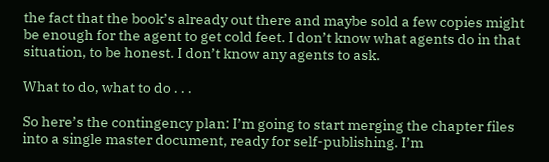the fact that the book’s already out there and maybe sold a few copies might be enough for the agent to get cold feet. I don’t know what agents do in that situation, to be honest. I don’t know any agents to ask.

What to do, what to do . . .

So here’s the contingency plan: I’m going to start merging the chapter files into a single master document, ready for self-publishing. I’m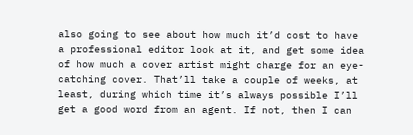also going to see about how much it’d cost to have a professional editor look at it, and get some idea of how much a cover artist might charge for an eye-catching cover. That’ll take a couple of weeks, at least, during which time it’s always possible I’ll get a good word from an agent. If not, then I can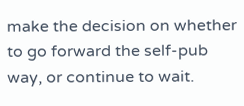make the decision on whether to go forward the self-pub way, or continue to wait.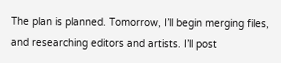The plan is planned. Tomorrow, I’ll begin merging files, and researching editors and artists. I’ll post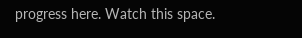progress here. Watch this space.